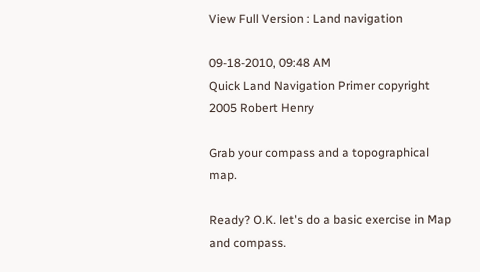View Full Version : Land navigation

09-18-2010, 09:48 AM
Quick Land Navigation Primer copyright 2005 Robert Henry

Grab your compass and a topographical map.

Ready? O.K. let's do a basic exercise in Map and compass.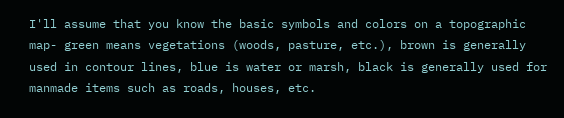I'll assume that you know the basic symbols and colors on a topographic map- green means vegetations (woods, pasture, etc.), brown is generally used in contour lines, blue is water or marsh, black is generally used for manmade items such as roads, houses, etc.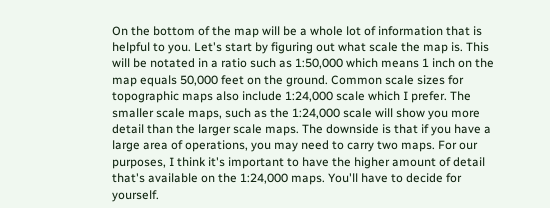On the bottom of the map will be a whole lot of information that is helpful to you. Let's start by figuring out what scale the map is. This will be notated in a ratio such as 1:50,000 which means 1 inch on the map equals 50,000 feet on the ground. Common scale sizes for topographic maps also include 1:24,000 scale which I prefer. The smaller scale maps, such as the 1:24,000 scale will show you more detail than the larger scale maps. The downside is that if you have a large area of operations, you may need to carry two maps. For our purposes, I think it's important to have the higher amount of detail that's available on the 1:24,000 maps. You'll have to decide for yourself.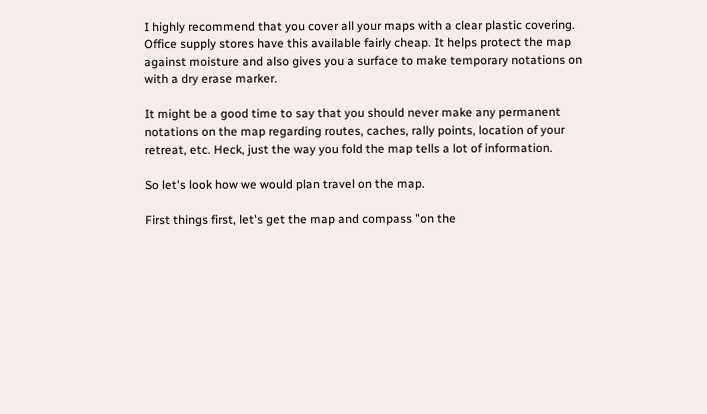I highly recommend that you cover all your maps with a clear plastic covering. Office supply stores have this available fairly cheap. It helps protect the map against moisture and also gives you a surface to make temporary notations on with a dry erase marker.

It might be a good time to say that you should never make any permanent notations on the map regarding routes, caches, rally points, location of your retreat, etc. Heck, just the way you fold the map tells a lot of information.

So let's look how we would plan travel on the map.

First things first, let's get the map and compass "on the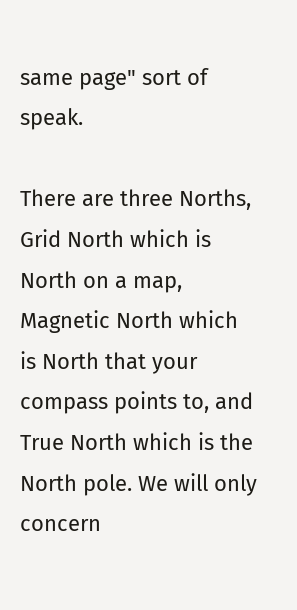same page" sort of speak.

There are three Norths, Grid North which is North on a map, Magnetic North which is North that your compass points to, and True North which is the North pole. We will only concern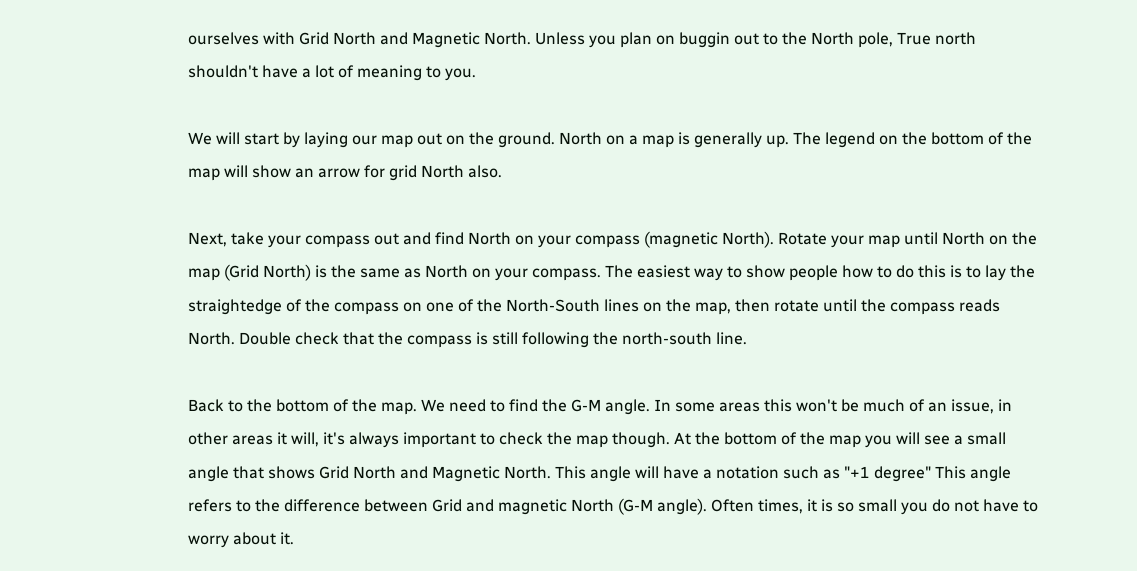ourselves with Grid North and Magnetic North. Unless you plan on buggin out to the North pole, True north shouldn't have a lot of meaning to you.

We will start by laying our map out on the ground. North on a map is generally up. The legend on the bottom of the map will show an arrow for grid North also.

Next, take your compass out and find North on your compass (magnetic North). Rotate your map until North on the map (Grid North) is the same as North on your compass. The easiest way to show people how to do this is to lay the straightedge of the compass on one of the North-South lines on the map, then rotate until the compass reads North. Double check that the compass is still following the north-south line.

Back to the bottom of the map. We need to find the G-M angle. In some areas this won't be much of an issue, in other areas it will, it's always important to check the map though. At the bottom of the map you will see a small angle that shows Grid North and Magnetic North. This angle will have a notation such as "+1 degree" This angle refers to the difference between Grid and magnetic North (G-M angle). Often times, it is so small you do not have to worry about it.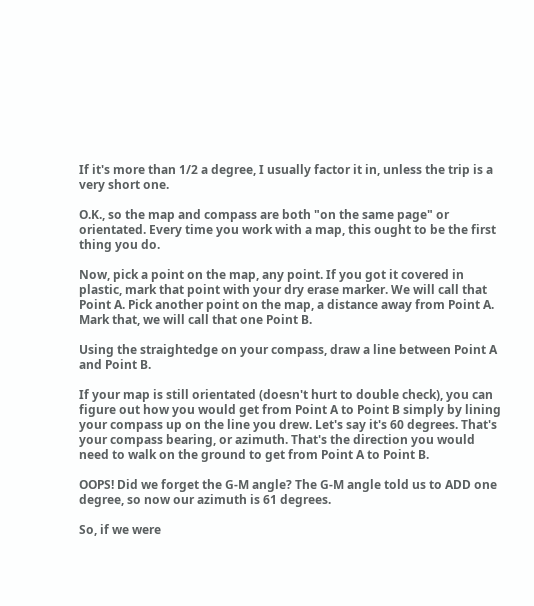If it's more than 1/2 a degree, I usually factor it in, unless the trip is a very short one.

O.K., so the map and compass are both "on the same page" or orientated. Every time you work with a map, this ought to be the first thing you do.

Now, pick a point on the map, any point. If you got it covered in plastic, mark that point with your dry erase marker. We will call that Point A. Pick another point on the map, a distance away from Point A. Mark that, we will call that one Point B.

Using the straightedge on your compass, draw a line between Point A and Point B.

If your map is still orientated (doesn't hurt to double check), you can figure out how you would get from Point A to Point B simply by lining your compass up on the line you drew. Let's say it's 60 degrees. That's your compass bearing, or azimuth. That's the direction you would need to walk on the ground to get from Point A to Point B.

OOPS! Did we forget the G-M angle? The G-M angle told us to ADD one degree, so now our azimuth is 61 degrees.

So, if we were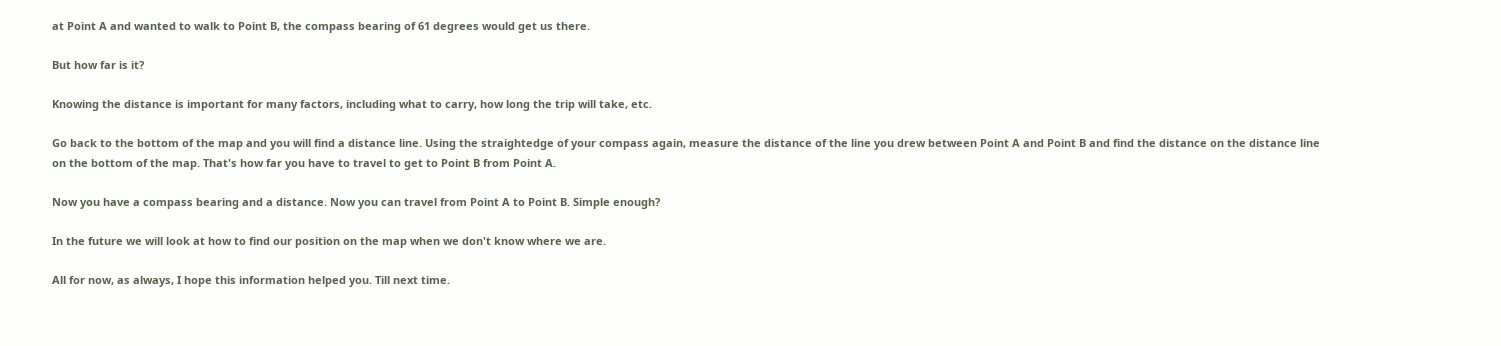at Point A and wanted to walk to Point B, the compass bearing of 61 degrees would get us there.

But how far is it?

Knowing the distance is important for many factors, including what to carry, how long the trip will take, etc.

Go back to the bottom of the map and you will find a distance line. Using the straightedge of your compass again, measure the distance of the line you drew between Point A and Point B and find the distance on the distance line on the bottom of the map. That's how far you have to travel to get to Point B from Point A.

Now you have a compass bearing and a distance. Now you can travel from Point A to Point B. Simple enough?

In the future we will look at how to find our position on the map when we don't know where we are.

All for now, as always, I hope this information helped you. Till next time.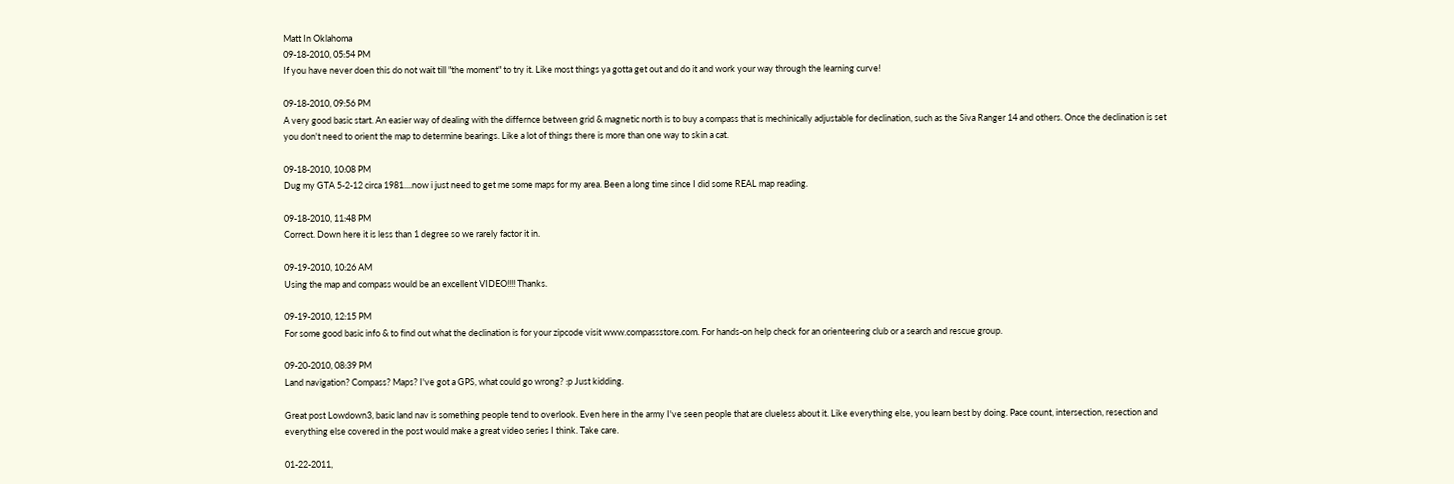Matt In Oklahoma
09-18-2010, 05:54 PM
If you have never doen this do not wait till "the moment" to try it. Like most things ya gotta get out and do it and work your way through the learning curve!

09-18-2010, 09:56 PM
A very good basic start. An easier way of dealing with the differnce between grid & magnetic north is to buy a compass that is mechinically adjustable for declination, such as the Siva Ranger 14 and others. Once the declination is set you don't need to orient the map to determine bearings. Like a lot of things there is more than one way to skin a cat.

09-18-2010, 10:08 PM
Dug my GTA 5-2-12 circa 1981....now i just need to get me some maps for my area. Been a long time since I did some REAL map reading.

09-18-2010, 11:48 PM
Correct. Down here it is less than 1 degree so we rarely factor it in.

09-19-2010, 10:26 AM
Using the map and compass would be an excellent VIDEO!!!! Thanks.

09-19-2010, 12:15 PM
For some good basic info & to find out what the declination is for your zipcode visit www.compassstore.com. For hands-on help check for an orienteering club or a search and rescue group.

09-20-2010, 08:39 PM
Land navigation? Compass? Maps? I've got a GPS, what could go wrong? :p Just kidding.

Great post Lowdown3, basic land nav is something people tend to overlook. Even here in the army I've seen people that are clueless about it. Like everything else, you learn best by doing. Pace count, intersection, resection and everything else covered in the post would make a great video series I think. Take care.

01-22-2011,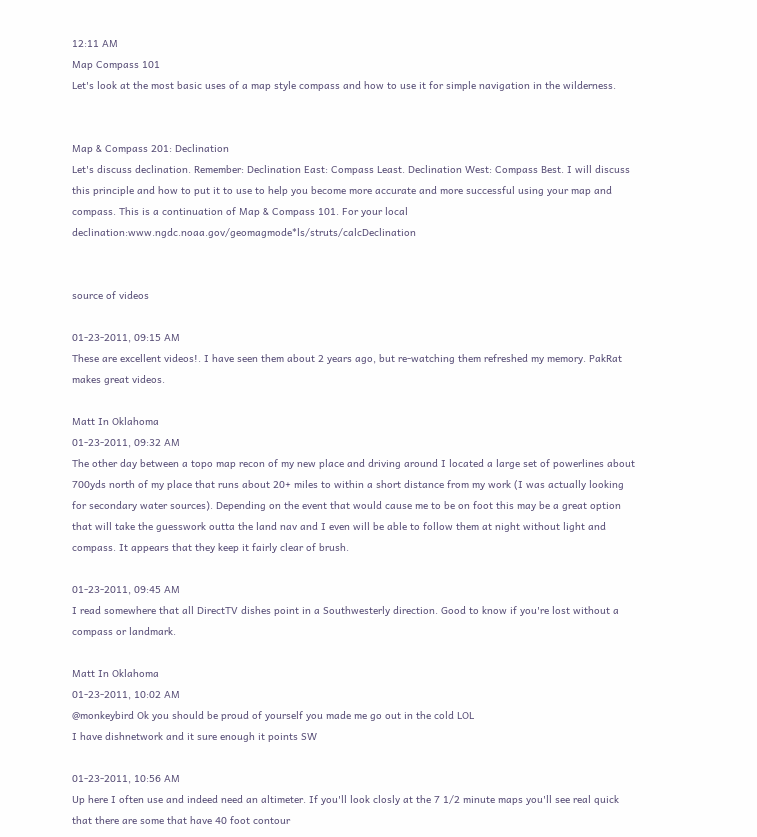12:11 AM
Map Compass 101
Let's look at the most basic uses of a map style compass and how to use it for simple navigation in the wilderness.


Map & Compass 201: Declination
Let's discuss declination. Remember: Declination East: Compass Least. Declination West: Compass Best. I will discuss this principle and how to put it to use to help you become more accurate and more successful using your map and compass. This is a continuation of Map & Compass 101. For your local declination:www.ngdc.noaa.gov/geomagmode*ls/struts/calcDeclination


source of videos

01-23-2011, 09:15 AM
These are excellent videos!. I have seen them about 2 years ago, but re-watching them refreshed my memory. PakRat makes great videos.

Matt In Oklahoma
01-23-2011, 09:32 AM
The other day between a topo map recon of my new place and driving around I located a large set of powerlines about 700yds north of my place that runs about 20+ miles to within a short distance from my work (I was actually looking for secondary water sources). Depending on the event that would cause me to be on foot this may be a great option that will take the guesswork outta the land nav and I even will be able to follow them at night without light and compass. It appears that they keep it fairly clear of brush.

01-23-2011, 09:45 AM
I read somewhere that all DirectTV dishes point in a Southwesterly direction. Good to know if you're lost without a compass or landmark.

Matt In Oklahoma
01-23-2011, 10:02 AM
@monkeybird Ok you should be proud of yourself you made me go out in the cold LOL
I have dishnetwork and it sure enough it points SW

01-23-2011, 10:56 AM
Up here I often use and indeed need an altimeter. If you'll look closly at the 7 1/2 minute maps you'll see real quick that there are some that have 40 foot contour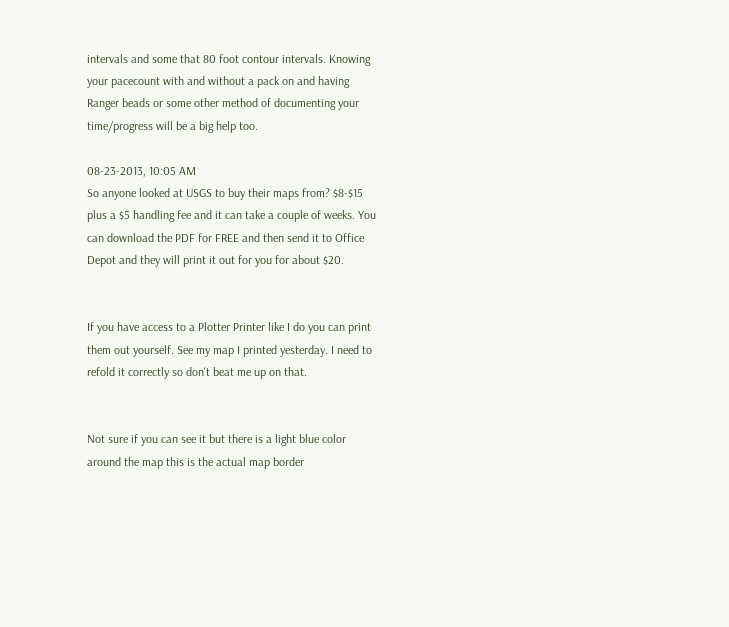intervals and some that 80 foot contour intervals. Knowing your pacecount with and without a pack on and having Ranger beads or some other method of documenting your time/progress will be a big help too.

08-23-2013, 10:05 AM
So anyone looked at USGS to buy their maps from? $8-$15 plus a $5 handling fee and it can take a couple of weeks. You can download the PDF for FREE and then send it to Office Depot and they will print it out for you for about $20.


If you have access to a Plotter Printer like I do you can print them out yourself. See my map I printed yesterday. I need to refold it correctly so don't beat me up on that.


Not sure if you can see it but there is a light blue color around the map this is the actual map border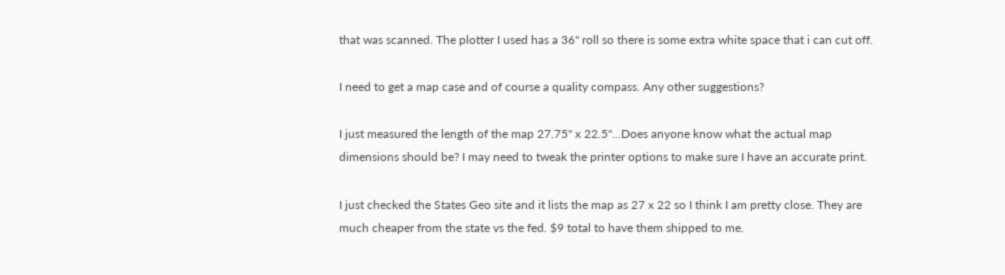that was scanned. The plotter I used has a 36" roll so there is some extra white space that i can cut off.

I need to get a map case and of course a quality compass. Any other suggestions?

I just measured the length of the map 27.75" x 22.5"...Does anyone know what the actual map dimensions should be? I may need to tweak the printer options to make sure I have an accurate print.

I just checked the States Geo site and it lists the map as 27 x 22 so I think I am pretty close. They are much cheaper from the state vs the fed. $9 total to have them shipped to me.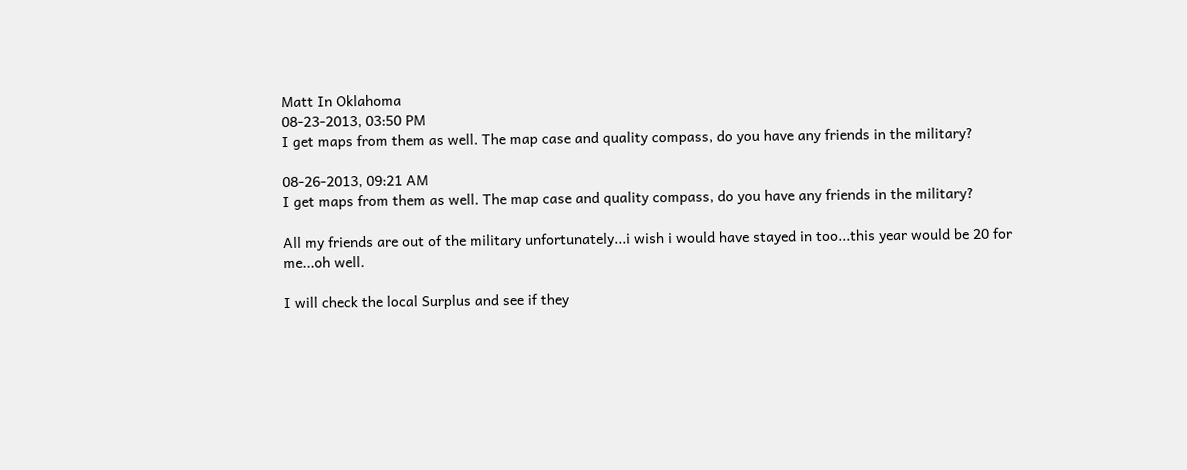Matt In Oklahoma
08-23-2013, 03:50 PM
I get maps from them as well. The map case and quality compass, do you have any friends in the military?

08-26-2013, 09:21 AM
I get maps from them as well. The map case and quality compass, do you have any friends in the military?

All my friends are out of the military unfortunately...i wish i would have stayed in too...this year would be 20 for me...oh well.

I will check the local Surplus and see if they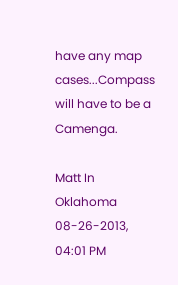have any map cases...Compass will have to be a Camenga.

Matt In Oklahoma
08-26-2013, 04:01 PM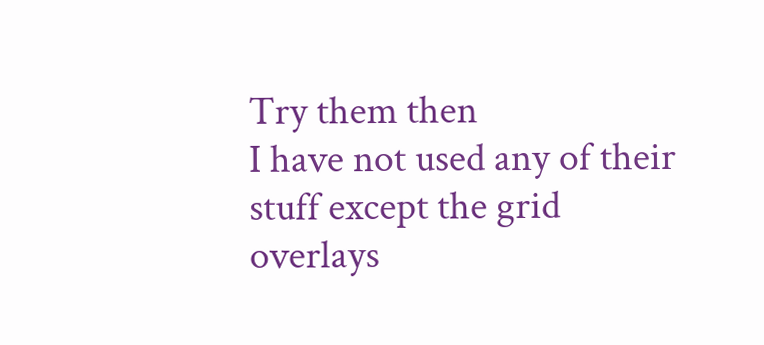Try them then
I have not used any of their stuff except the grid overlays